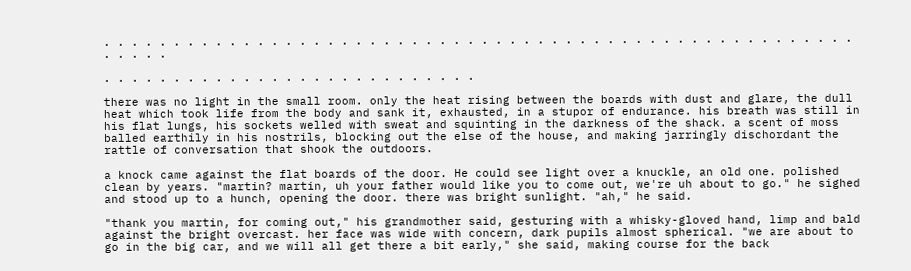. . . . . . . . . . . . . . . . . . . . . . . . . . . . . . . . . . . . . . . . . . . . . . . . . . . . . . . . . . .

. . . . . . . . . . . . . . . . . . . . . . . . . . .

there was no light in the small room. only the heat rising between the boards with dust and glare, the dull heat which took life from the body and sank it, exhausted, in a stupor of endurance. his breath was still in his flat lungs, his sockets welled with sweat and squinting in the darkness of the shack. a scent of moss balled earthily in his nostrils, blocking out the else of the house, and making jarringly dischordant the rattle of conversation that shook the outdoors.

a knock came against the flat boards of the door. He could see light over a knuckle, an old one. polished clean by years. "martin? martin, uh your father would like you to come out, we're uh about to go." he sighed and stood up to a hunch, opening the door. there was bright sunlight. "ah," he said.

"thank you martin, for coming out," his grandmother said, gesturing with a whisky-gloved hand, limp and bald against the bright overcast. her face was wide with concern, dark pupils almost spherical. "we are about to go in the big car, and we will all get there a bit early," she said, making course for the back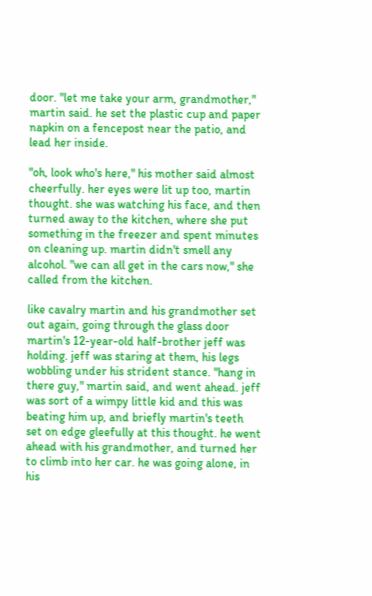door. "let me take your arm, grandmother," martin said. he set the plastic cup and paper napkin on a fencepost near the patio, and lead her inside.

"oh, look who's here," his mother said almost cheerfully. her eyes were lit up too, martin thought. she was watching his face, and then turned away to the kitchen, where she put something in the freezer and spent minutes on cleaning up. martin didn't smell any alcohol. "we can all get in the cars now," she called from the kitchen.

like cavalry martin and his grandmother set out again, going through the glass door martin's 12-year-old half-brother jeff was holding. jeff was staring at them, his legs wobbling under his strident stance. "hang in there guy," martin said, and went ahead. jeff was sort of a wimpy little kid and this was beating him up, and briefly martin's teeth set on edge gleefully at this thought. he went ahead with his grandmother, and turned her to climb into her car. he was going alone, in his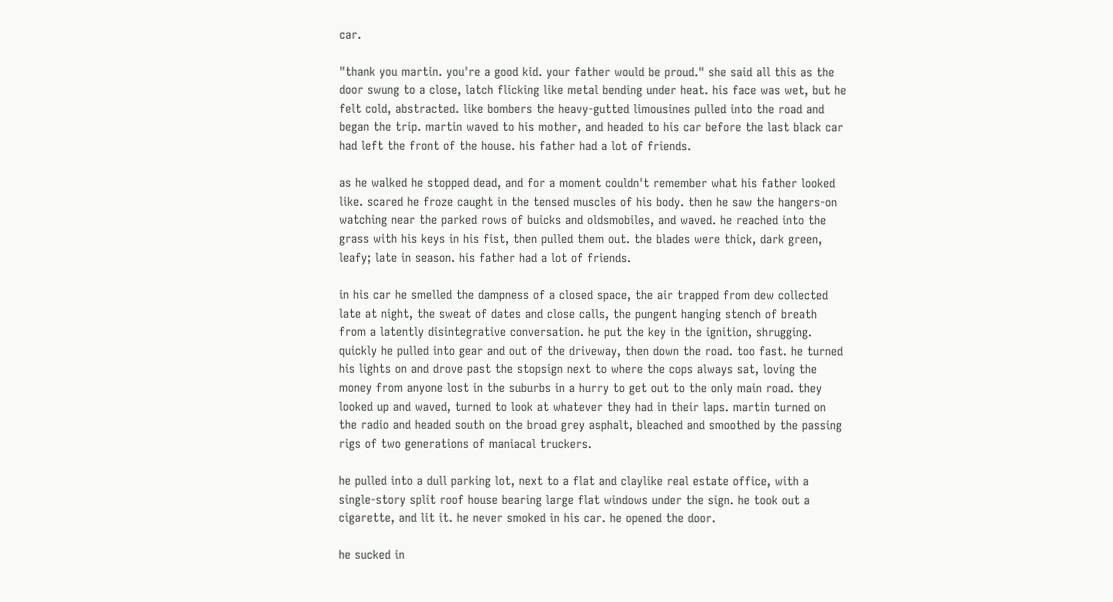car.

"thank you martin. you're a good kid. your father would be proud." she said all this as the door swung to a close, latch flicking like metal bending under heat. his face was wet, but he felt cold, abstracted. like bombers the heavy-gutted limousines pulled into the road and began the trip. martin waved to his mother, and headed to his car before the last black car had left the front of the house. his father had a lot of friends.

as he walked he stopped dead, and for a moment couldn't remember what his father looked like. scared he froze caught in the tensed muscles of his body. then he saw the hangers-on watching near the parked rows of buicks and oldsmobiles, and waved. he reached into the grass with his keys in his fist, then pulled them out. the blades were thick, dark green, leafy; late in season. his father had a lot of friends.

in his car he smelled the dampness of a closed space, the air trapped from dew collected late at night, the sweat of dates and close calls, the pungent hanging stench of breath from a latently disintegrative conversation. he put the key in the ignition, shrugging. quickly he pulled into gear and out of the driveway, then down the road. too fast. he turned his lights on and drove past the stopsign next to where the cops always sat, loving the money from anyone lost in the suburbs in a hurry to get out to the only main road. they looked up and waved, turned to look at whatever they had in their laps. martin turned on the radio and headed south on the broad grey asphalt, bleached and smoothed by the passing rigs of two generations of maniacal truckers.

he pulled into a dull parking lot, next to a flat and claylike real estate office, with a single-story split roof house bearing large flat windows under the sign. he took out a cigarette, and lit it. he never smoked in his car. he opened the door.

he sucked in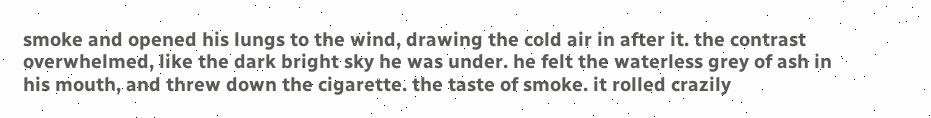smoke and opened his lungs to the wind, drawing the cold air in after it. the contrast overwhelmed, like the dark bright sky he was under. he felt the waterless grey of ash in his mouth, and threw down the cigarette. the taste of smoke. it rolled crazily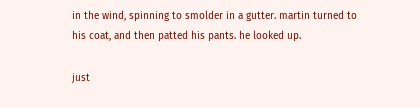in the wind, spinning to smolder in a gutter. martin turned to his coat, and then patted his pants. he looked up.

just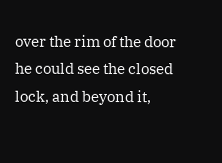over the rim of the door he could see the closed lock, and beyond it,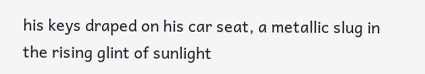his keys draped on his car seat, a metallic slug in the rising glint of sunlight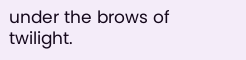under the brows of twilight.